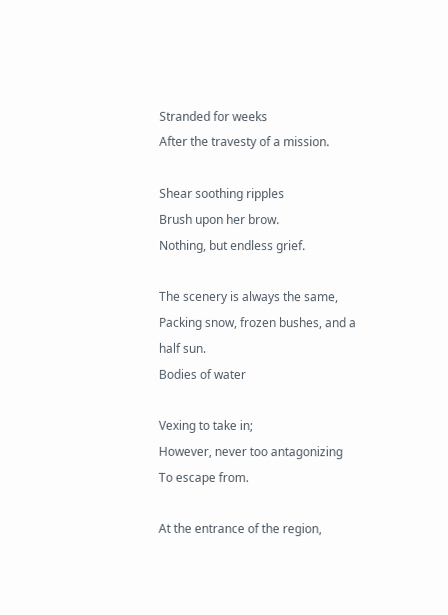Stranded for weeks
After the travesty of a mission.

Shear soothing ripples
Brush upon her brow.
Nothing, but endless grief.

The scenery is always the same,
Packing snow, frozen bushes, and a half sun.
Bodies of water

Vexing to take in;
However, never too antagonizing
To escape from.

At the entrance of the region,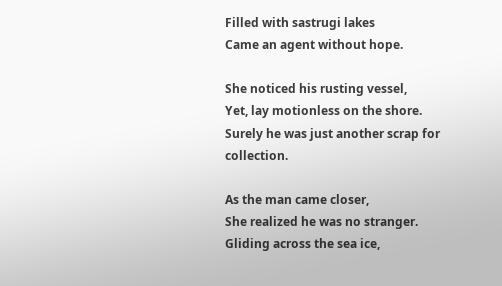Filled with sastrugi lakes
Came an agent without hope.

She noticed his rusting vessel,
Yet, lay motionless on the shore.
Surely he was just another scrap for collection.

As the man came closer,
She realized he was no stranger.
Gliding across the sea ice,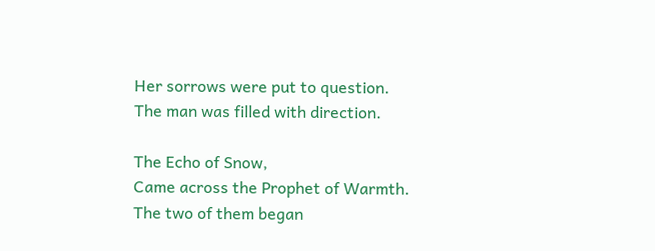Her sorrows were put to question.
The man was filled with direction.

The Echo of Snow,
Came across the Prophet of Warmth.
The two of them began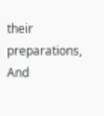their preparations,
And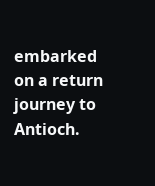embarked on a return journey to Antioch.